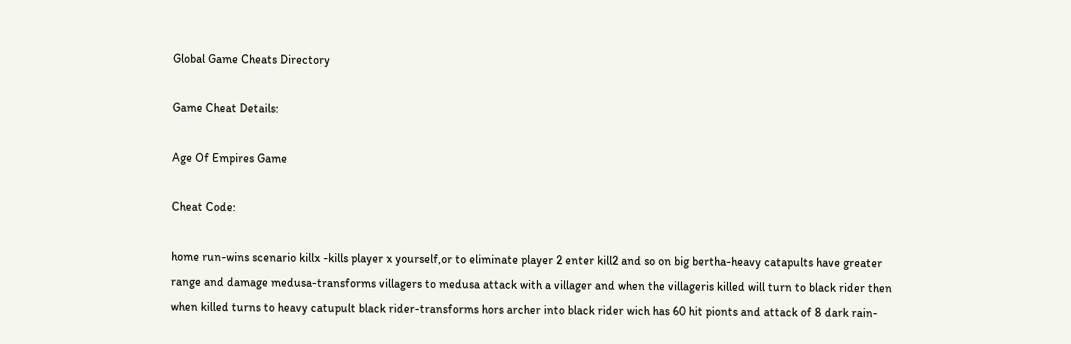Global Game Cheats Directory

Game Cheat Details:

Age Of Empires Game

Cheat Code:

home run-wins scenario killx -kills player x yourself,or to eliminate player 2 enter kill2 and so on big bertha-heavy catapults have greater range and damage medusa-transforms villagers to medusa attack with a villager and when the villageris killed will turn to black rider then when killed turns to heavy catupult black rider-transforms hors archer into black rider wich has 60 hit pionts and attack of 8 dark rain-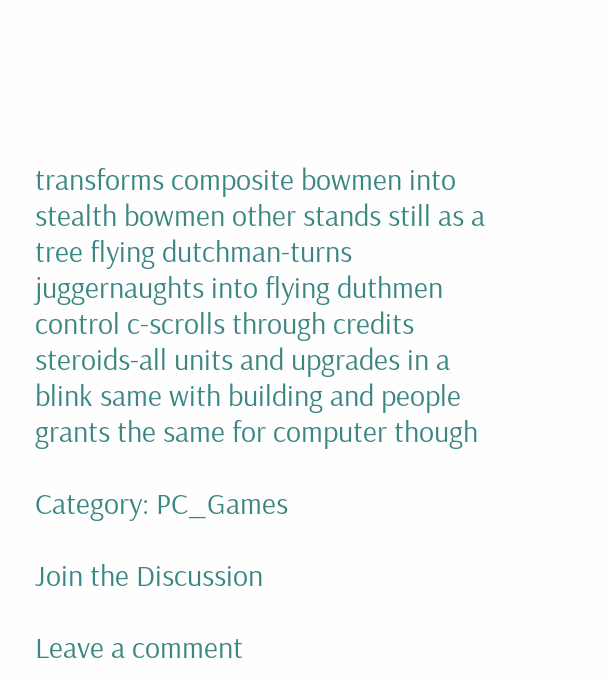transforms composite bowmen into stealth bowmen other stands still as a tree flying dutchman-turns juggernaughts into flying duthmen control c-scrolls through credits steroids-all units and upgrades in a blink same with building and people grants the same for computer though

Category: PC_Games

Join the Discussion

Leave a comment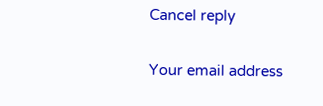Cancel reply

Your email address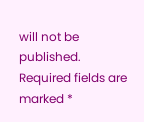will not be published. Required fields are marked *